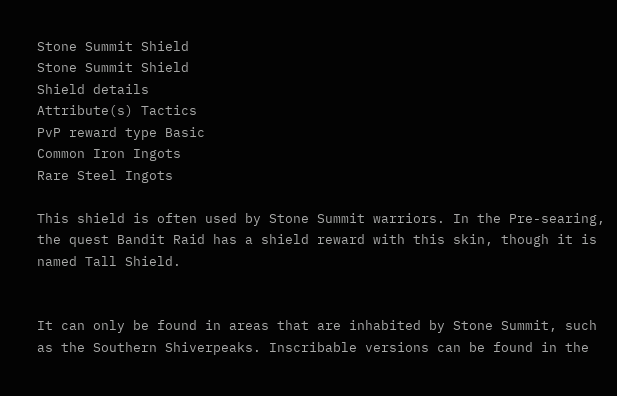Stone Summit Shield
Stone Summit Shield
Shield details
Attribute(s) Tactics
PvP reward type Basic
Common Iron Ingots
Rare Steel Ingots

This shield is often used by Stone Summit warriors. In the Pre-searing, the quest Bandit Raid has a shield reward with this skin, though it is named Tall Shield.


It can only be found in areas that are inhabited by Stone Summit, such as the Southern Shiverpeaks. Inscribable versions can be found in the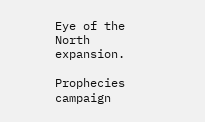Eye of the North expansion.

Prophecies campaign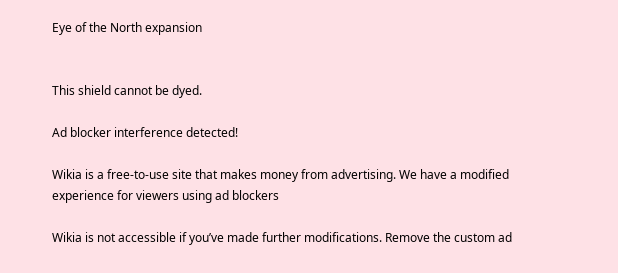Eye of the North expansion


This shield cannot be dyed.

Ad blocker interference detected!

Wikia is a free-to-use site that makes money from advertising. We have a modified experience for viewers using ad blockers

Wikia is not accessible if you’ve made further modifications. Remove the custom ad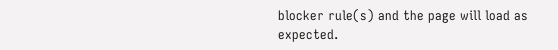blocker rule(s) and the page will load as expected.